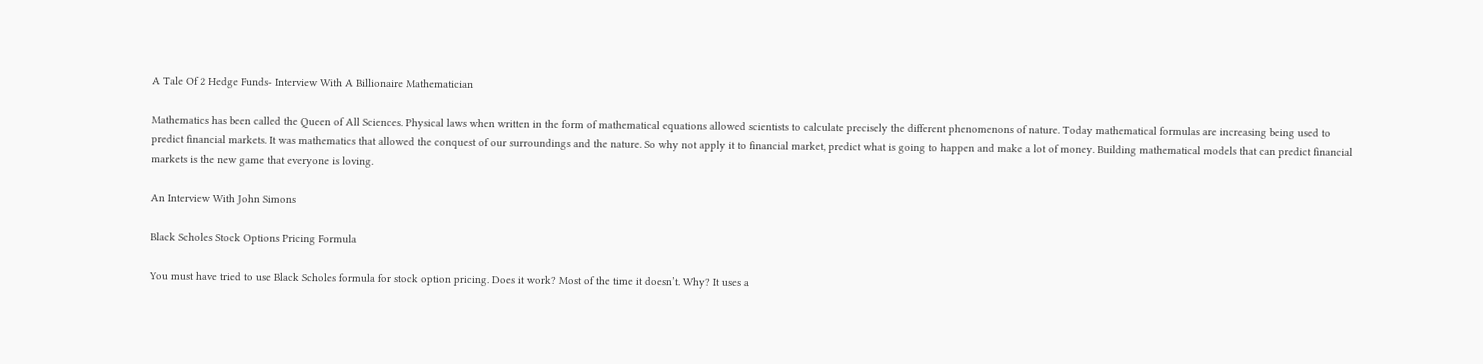A Tale Of 2 Hedge Funds- Interview With A Billionaire Mathematician

Mathematics has been called the Queen of All Sciences. Physical laws when written in the form of mathematical equations allowed scientists to calculate precisely the different phenomenons of nature. Today mathematical formulas are increasing being used to predict financial markets. It was mathematics that allowed the conquest of our surroundings and the nature. So why not apply it to financial market, predict what is going to happen and make a lot of money. Building mathematical models that can predict financial markets is the new game that everyone is loving.

An Interview With John Simons

Black Scholes Stock Options Pricing Formula

You must have tried to use Black Scholes formula for stock option pricing. Does it work? Most of the time it doesn’t. Why? It uses a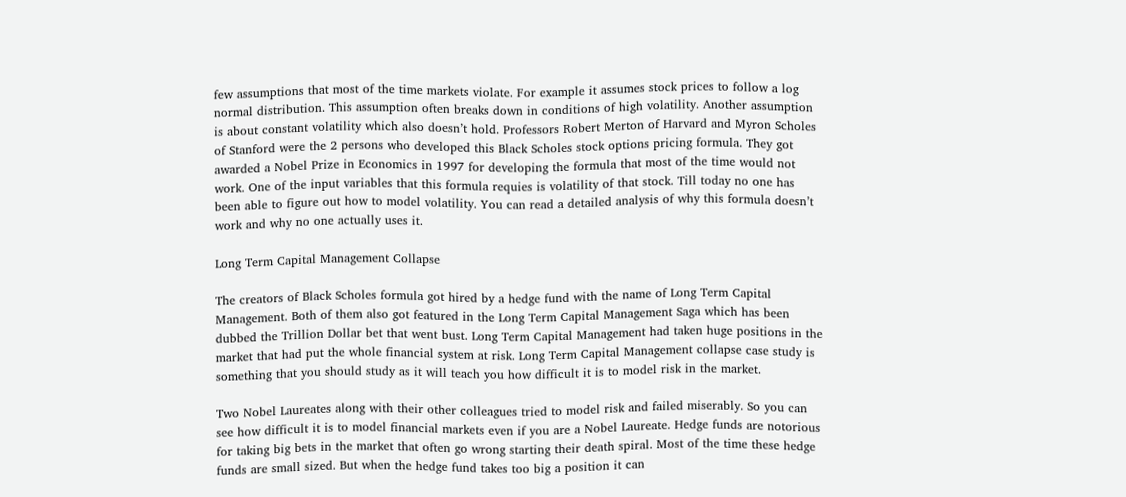few assumptions that most of the time markets violate. For example it assumes stock prices to follow a log normal distribution. This assumption often breaks down in conditions of high volatility. Another assumption is about constant volatility which also doesn’t hold. Professors Robert Merton of Harvard and Myron Scholes of Stanford were the 2 persons who developed this Black Scholes stock options pricing formula. They got awarded a Nobel Prize in Economics in 1997 for developing the formula that most of the time would not work. One of the input variables that this formula requies is volatility of that stock. Till today no one has been able to figure out how to model volatility. You can read a detailed analysis of why this formula doesn’t work and why no one actually uses it.

Long Term Capital Management Collapse

The creators of Black Scholes formula got hired by a hedge fund with the name of Long Term Capital Management. Both of them also got featured in the Long Term Capital Management Saga which has been dubbed the Trillion Dollar bet that went bust. Long Term Capital Management had taken huge positions in the market that had put the whole financial system at risk. Long Term Capital Management collapse case study is something that you should study as it will teach you how difficult it is to model risk in the market.

Two Nobel Laureates along with their other colleagues tried to model risk and failed miserably. So you can see how difficult it is to model financial markets even if you are a Nobel Laureate. Hedge funds are notorious for taking big bets in the market that often go wrong starting their death spiral. Most of the time these hedge funds are small sized. But when the hedge fund takes too big a position it can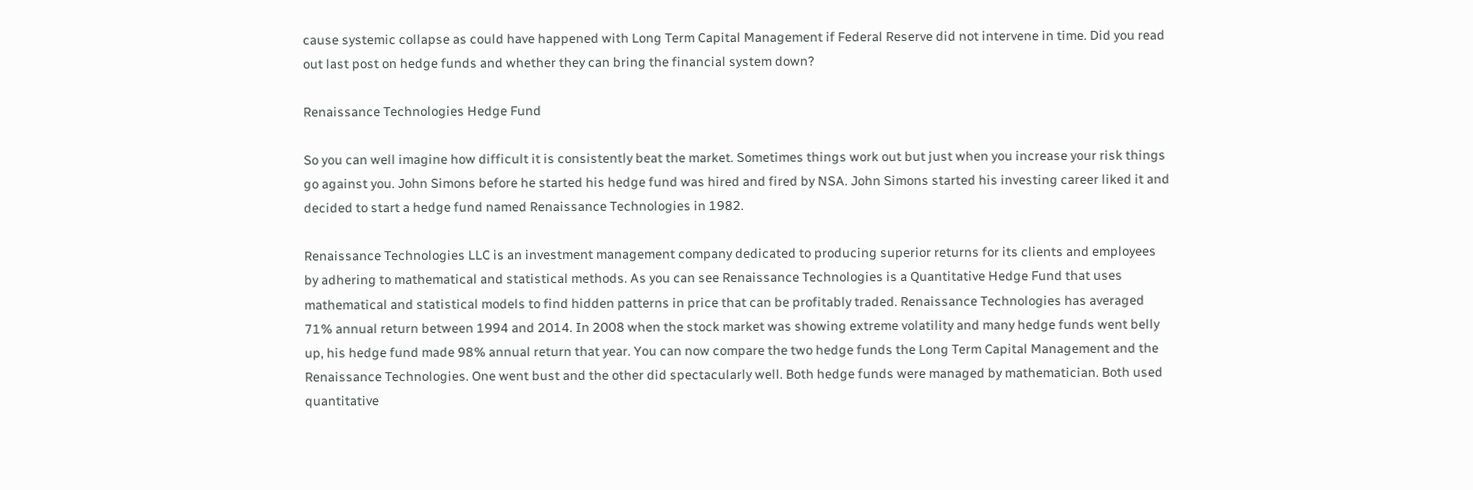cause systemic collapse as could have happened with Long Term Capital Management if Federal Reserve did not intervene in time. Did you read out last post on hedge funds and whether they can bring the financial system down?

Renaissance Technologies Hedge Fund

So you can well imagine how difficult it is consistently beat the market. Sometimes things work out but just when you increase your risk things go against you. John Simons before he started his hedge fund was hired and fired by NSA. John Simons started his investing career liked it and decided to start a hedge fund named Renaissance Technologies in 1982.

Renaissance Technologies LLC is an investment management company dedicated to producing superior returns for its clients and employees by adhering to mathematical and statistical methods. As you can see Renaissance Technologies is a Quantitative Hedge Fund that uses mathematical and statistical models to find hidden patterns in price that can be profitably traded. Renaissance Technologies has averaged 71% annual return between 1994 and 2014. In 2008 when the stock market was showing extreme volatility and many hedge funds went belly up, his hedge fund made 98% annual return that year. You can now compare the two hedge funds the Long Term Capital Management and the Renaissance Technologies. One went bust and the other did spectacularly well. Both hedge funds were managed by mathematician. Both used quantitative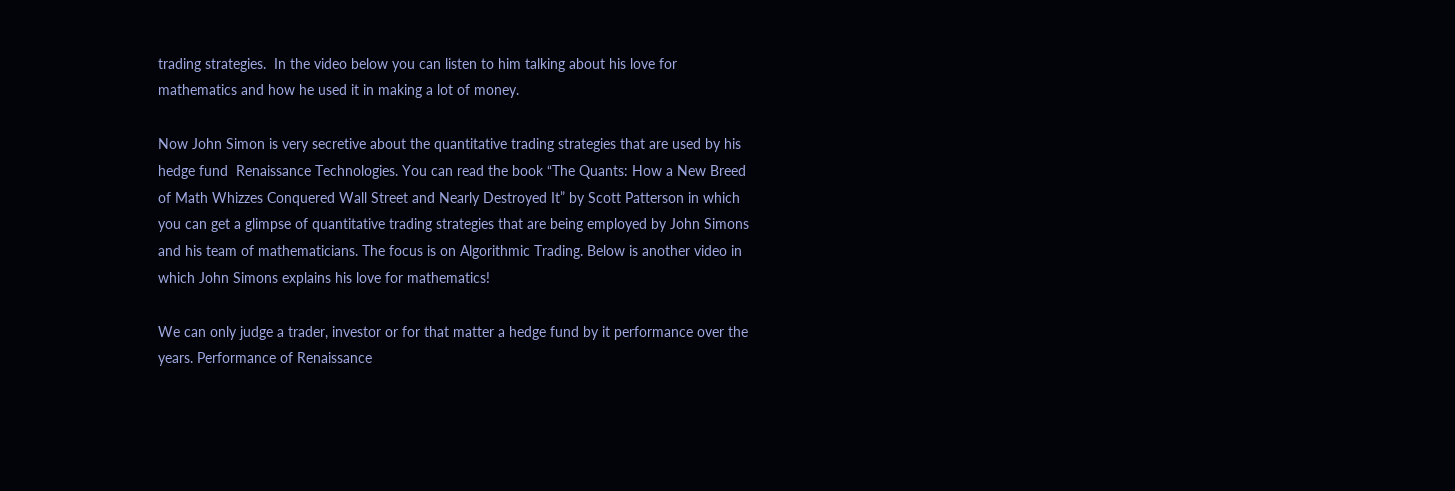trading strategies.  In the video below you can listen to him talking about his love for mathematics and how he used it in making a lot of money.

Now John Simon is very secretive about the quantitative trading strategies that are used by his hedge fund  Renaissance Technologies. You can read the book “The Quants: How a New Breed of Math Whizzes Conquered Wall Street and Nearly Destroyed It” by Scott Patterson in which you can get a glimpse of quantitative trading strategies that are being employed by John Simons and his team of mathematicians. The focus is on Algorithmic Trading. Below is another video in which John Simons explains his love for mathematics!

We can only judge a trader, investor or for that matter a hedge fund by it performance over the years. Performance of Renaissance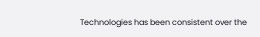Technologies has been consistent over the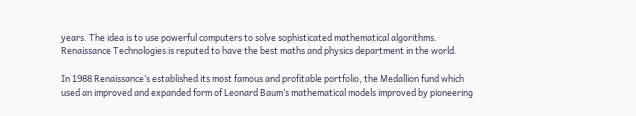years. The idea is to use powerful computers to solve sophisticated mathematical algorithms. Renaissance Technologies is reputed to have the best maths and physics department in the world.

In 1988 Renaissance’s established its most famous and profitable portfolio, the Medallion fund which used an improved and expanded form of Leonard Baum’s mathematical models improved by pioneering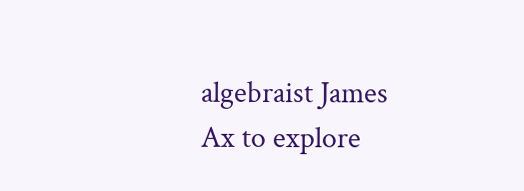algebraist James Ax to explore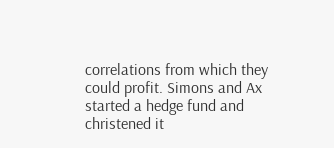correlations from which they could profit. Simons and Ax started a hedge fund and christened it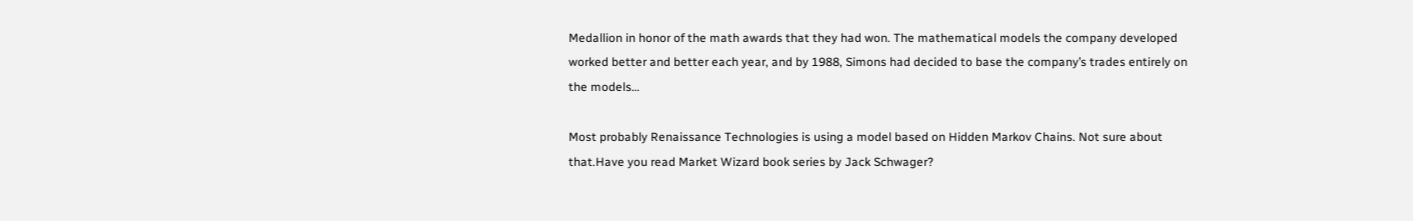Medallion in honor of the math awards that they had won. The mathematical models the company developed worked better and better each year, and by 1988, Simons had decided to base the company’s trades entirely on the models…

Most probably Renaissance Technologies is using a model based on Hidden Markov Chains. Not sure about that.Have you read Market Wizard book series by Jack Schwager?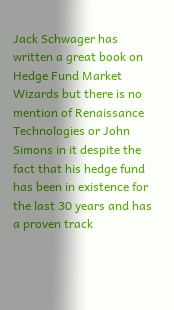Jack Schwager has written a great book on Hedge Fund Market Wizards but there is no mention of Renaissance Technologies or John Simons in it despite the fact that his hedge fund has been in existence for the last 30 years and has a proven track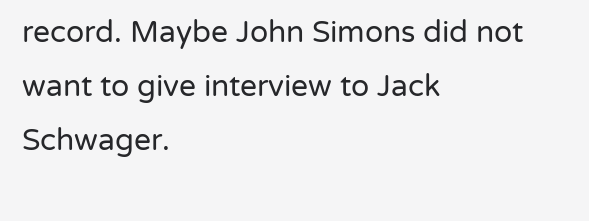record. Maybe John Simons did not want to give interview to Jack Schwager.